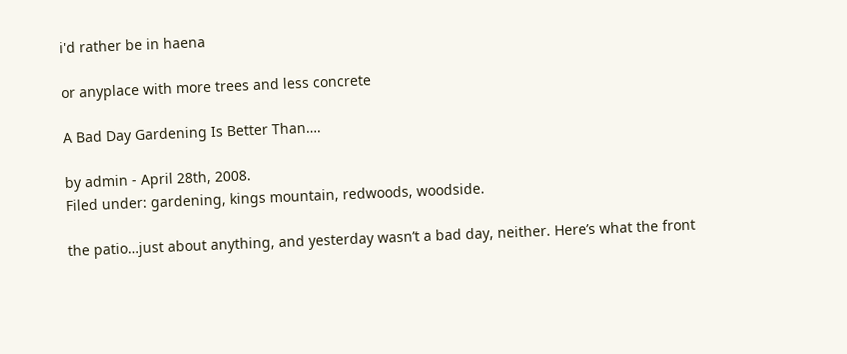i'd rather be in haena

or anyplace with more trees and less concrete

A Bad Day Gardening Is Better Than….

by admin - April 28th, 2008.
Filed under: gardening, kings mountain, redwoods, woodside.

the patio…just about anything, and yesterday wasn’t a bad day, neither. Here’s what the front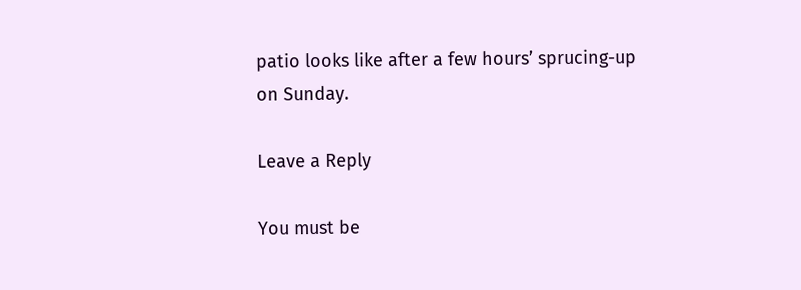patio looks like after a few hours’ sprucing-up on Sunday.

Leave a Reply

You must be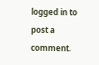logged in to post a comment.